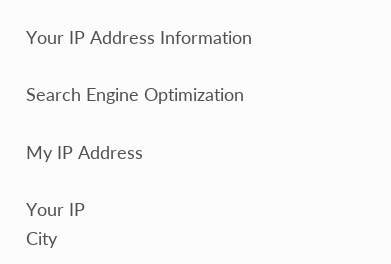Your IP Address Information

Search Engine Optimization

My IP Address

Your IP
City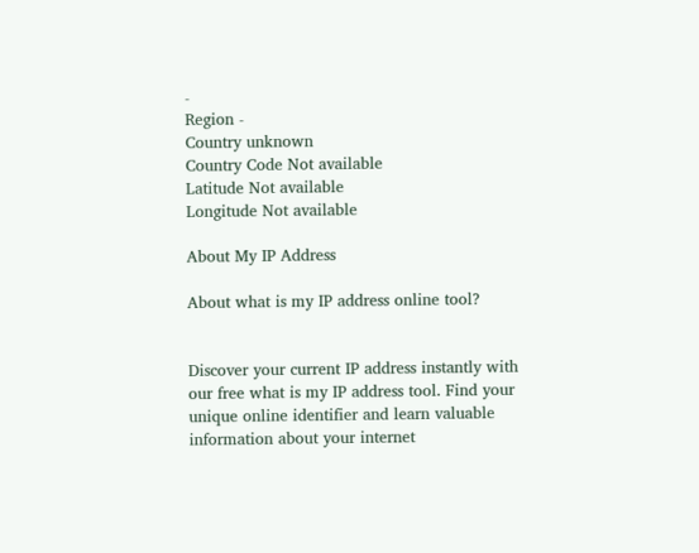-
Region -
Country unknown
Country Code Not available
Latitude Not available
Longitude Not available

About My IP Address

About what is my IP address online tool?


Discover your current IP address instantly with our free what is my IP address tool. Find your unique online identifier and learn valuable information about your internet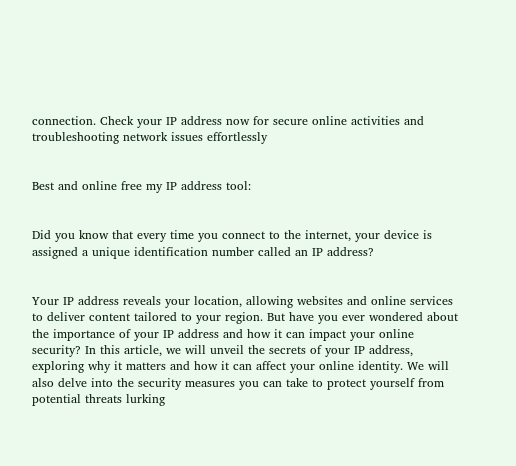connection. Check your IP address now for secure online activities and troubleshooting network issues effortlessly


Best and online free my IP address tool:


Did you know that every time you connect to the internet, your device is assigned a unique identification number called an IP address?


Your IP address reveals your location, allowing websites and online services to deliver content tailored to your region. But have you ever wondered about the importance of your IP address and how it can impact your online security? In this article, we will unveil the secrets of your IP address, exploring why it matters and how it can affect your online identity. We will also delve into the security measures you can take to protect yourself from potential threats lurking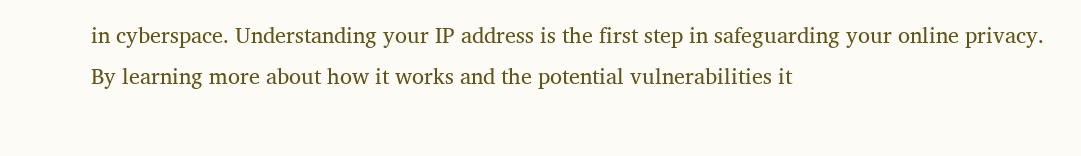in cyberspace. Understanding your IP address is the first step in safeguarding your online privacy. By learning more about how it works and the potential vulnerabilities it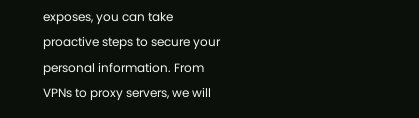exposes, you can take proactive steps to secure your personal information. From VPNs to proxy servers, we will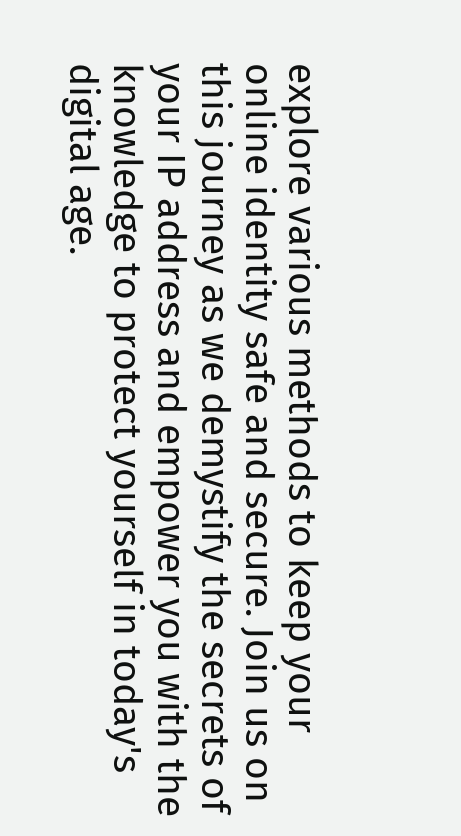explore various methods to keep your online identity safe and secure. Join us on this journey as we demystify the secrets of your IP address and empower you with the knowledge to protect yourself in today's digital age.